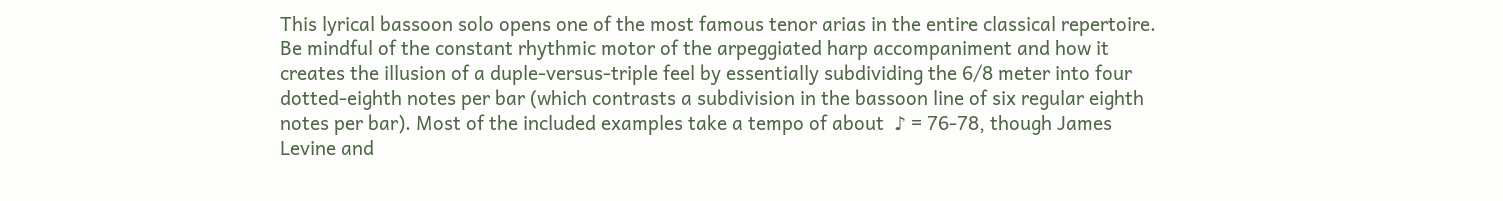This lyrical bassoon solo opens one of the most famous tenor arias in the entire classical repertoire. Be mindful of the constant rhythmic motor of the arpeggiated harp accompaniment and how it creates the illusion of a duple-versus-triple feel by essentially subdividing the 6/8 meter into four dotted-eighth notes per bar (which contrasts a subdivision in the bassoon line of six regular eighth notes per bar). Most of the included examples take a tempo of about  ♪ = 76-78, though James Levine and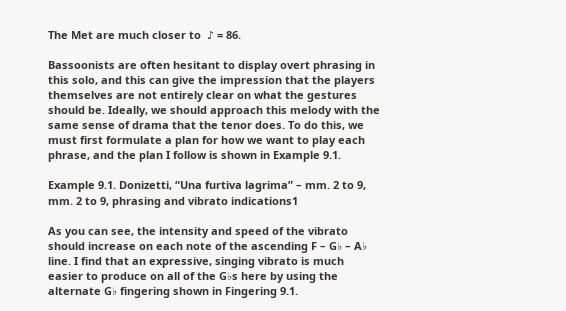The Met are much closer to  ♪ = 86.

Bassoonists are often hesitant to display overt phrasing in this solo, and this can give the impression that the players themselves are not entirely clear on what the gestures should be. Ideally, we should approach this melody with the same sense of drama that the tenor does. To do this, we must first formulate a plan for how we want to play each phrase, and the plan I follow is shown in Example 9.1.

Example 9.1. Donizetti, “Una furtiva lagrima” – mm. 2 to 9, mm. 2 to 9, phrasing and vibrato indications1

As you can see, the intensity and speed of the vibrato should increase on each note of the ascending F – G♭ – A♭ line. I find that an expressive, singing vibrato is much easier to produce on all of the G♭s here by using the alternate G♭ fingering shown in Fingering 9.1.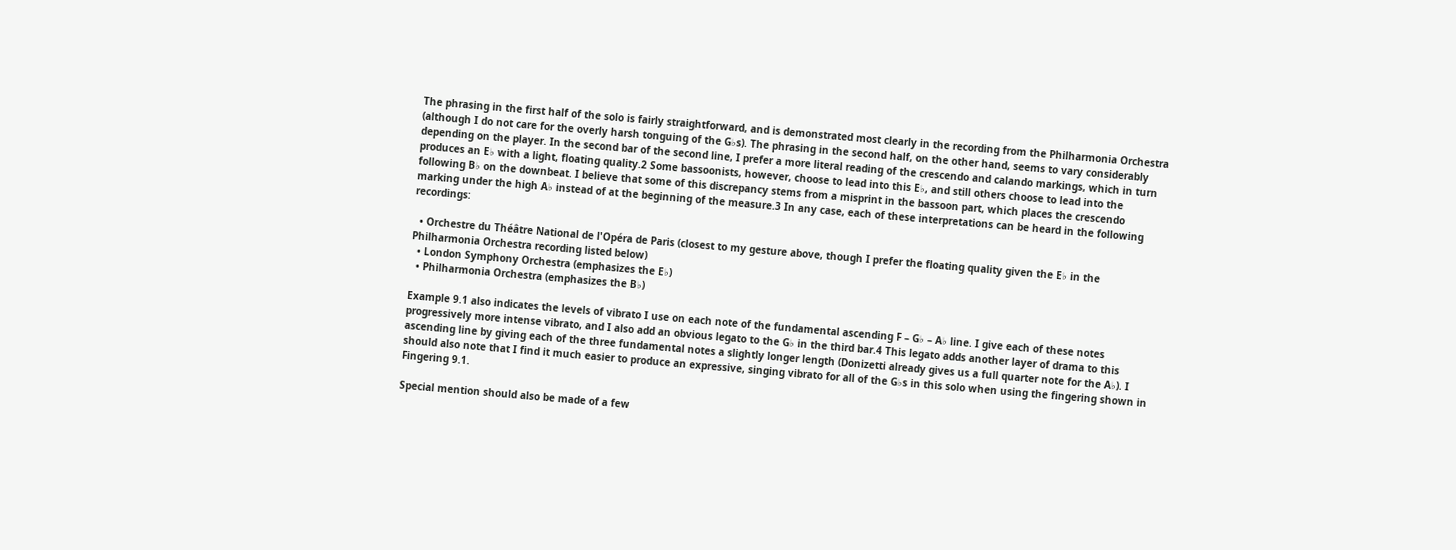The phrasing in the first half of the solo is fairly straightforward, and is demonstrated most clearly in the recording from the Philharmonia Orchestra (although I do not care for the overly harsh tonguing of the G♭s). The phrasing in the second half, on the other hand, seems to vary considerably depending on the player. In the second bar of the second line, I prefer a more literal reading of the crescendo and calando markings, which in turn produces an E♭ with a light, floating quality.2 Some bassoonists, however, choose to lead into this E♭, and still others choose to lead into the following B♭ on the downbeat. I believe that some of this discrepancy stems from a misprint in the bassoon part, which places the crescendo marking under the high A♭ instead of at the beginning of the measure.3 In any case, each of these interpretations can be heard in the following recordings:

  • Orchestre du Théâtre National de l'Opéra de Paris (closest to my gesture above, though I prefer the floating quality given the E♭ in the Philharmonia Orchestra recording listed below)
  • London Symphony Orchestra (emphasizes the E♭)
  • Philharmonia Orchestra (emphasizes the B♭)

Example 9.1 also indicates the levels of vibrato I use on each note of the fundamental ascending F – G♭ – A♭ line. I give each of these notes progressively more intense vibrato, and I also add an obvious legato to the G♭ in the third bar.4 This legato adds another layer of drama to this ascending line by giving each of the three fundamental notes a slightly longer length (Donizetti already gives us a full quarter note for the A♭). I should also note that I find it much easier to produce an expressive, singing vibrato for all of the G♭s in this solo when using the fingering shown in Fingering 9.1.

Special mention should also be made of a few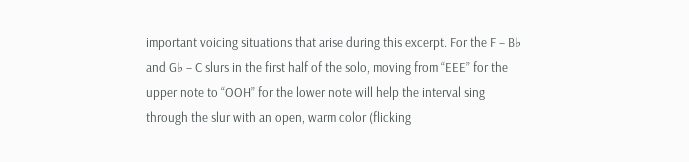important voicing situations that arise during this excerpt. For the F – B♭ and G♭ – C slurs in the first half of the solo, moving from “EEE” for the upper note to “OOH” for the lower note will help the interval sing through the slur with an open, warm color (flicking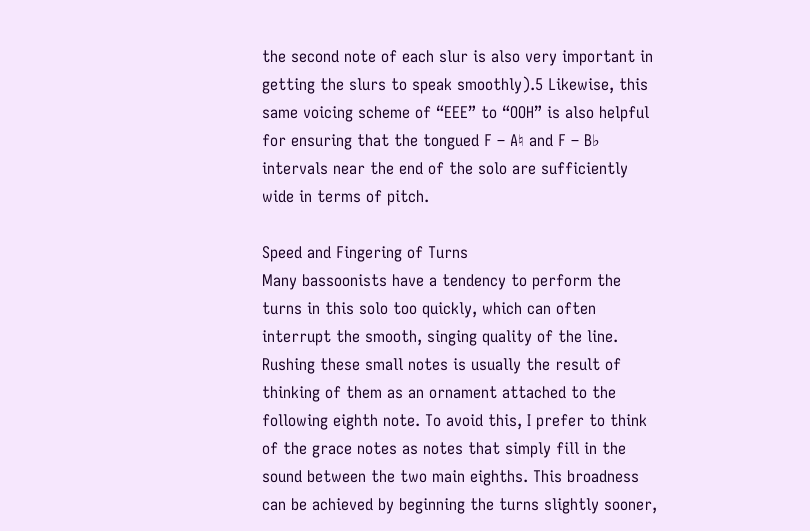the second note of each slur is also very important in getting the slurs to speak smoothly).5 Likewise, this same voicing scheme of “EEE” to “OOH” is also helpful for ensuring that the tongued F – A♮ and F – B♭ intervals near the end of the solo are sufficiently wide in terms of pitch.

Speed and Fingering of Turns
Many bassoonists have a tendency to perform the turns in this solo too quickly, which can often interrupt the smooth, singing quality of the line. Rushing these small notes is usually the result of thinking of them as an ornament attached to the following eighth note. To avoid this, I prefer to think of the grace notes as notes that simply fill in the sound between the two main eighths. This broadness can be achieved by beginning the turns slightly sooner,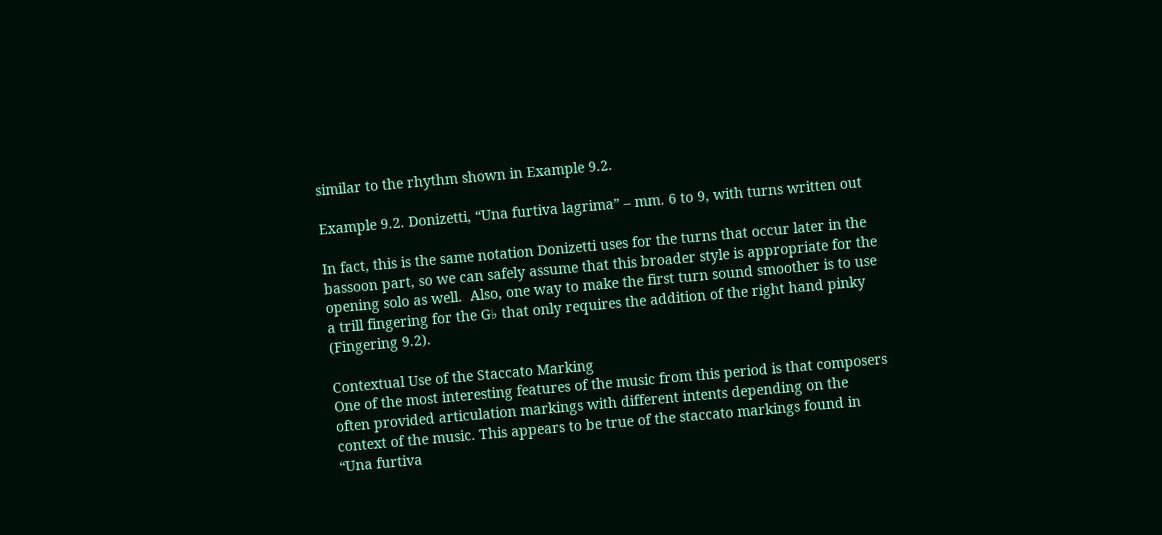similar to the rhythm shown in Example 9.2.

Example 9.2. Donizetti, “Una furtiva lagrima” – mm. 6 to 9, with turns written out

In fact, this is the same notation Donizetti uses for the turns that occur later in the bassoon part, so we can safely assume that this broader style is appropriate for the opening solo as well.  Also, one way to make the first turn sound smoother is to use a trill fingering for the G♭ that only requires the addition of the right hand pinky (Fingering 9.2).

Contextual Use of the Staccato Marking
One of the most interesting features of the music from this period is that composers often provided articulation markings with different intents depending on the context of the music. This appears to be true of the staccato markings found in “Una furtiva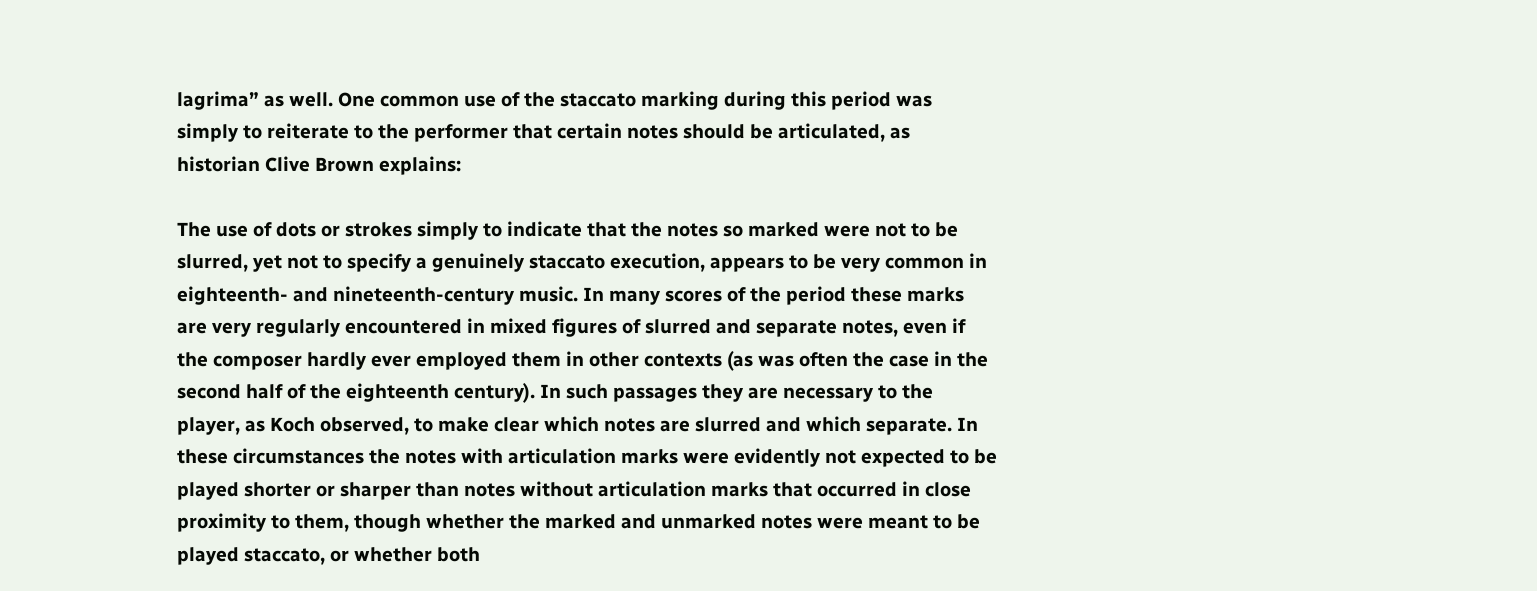lagrima” as well. One common use of the staccato marking during this period was simply to reiterate to the performer that certain notes should be articulated, as historian Clive Brown explains:

The use of dots or strokes simply to indicate that the notes so marked were not to be slurred, yet not to specify a genuinely staccato execution, appears to be very common in eighteenth- and nineteenth-century music. In many scores of the period these marks are very regularly encountered in mixed figures of slurred and separate notes, even if the composer hardly ever employed them in other contexts (as was often the case in the second half of the eighteenth century). In such passages they are necessary to the player, as Koch observed, to make clear which notes are slurred and which separate. In these circumstances the notes with articulation marks were evidently not expected to be played shorter or sharper than notes without articulation marks that occurred in close proximity to them, though whether the marked and unmarked notes were meant to be played staccato, or whether both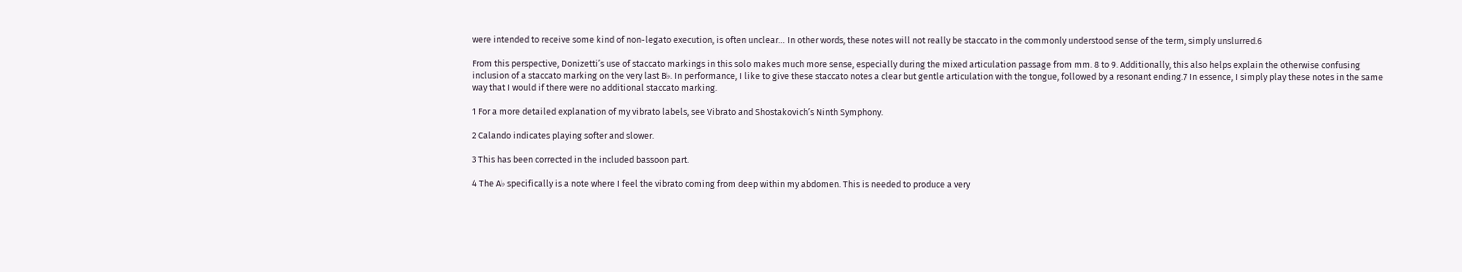were intended to receive some kind of non-legato execution, is often unclear… In other words, these notes will not really be staccato in the commonly understood sense of the term, simply unslurred.6

From this perspective, Donizetti’s use of staccato markings in this solo makes much more sense, especially during the mixed articulation passage from mm. 8 to 9. Additionally, this also helps explain the otherwise confusing inclusion of a staccato marking on the very last B♭. In performance, I like to give these staccato notes a clear but gentle articulation with the tongue, followed by a resonant ending.7 In essence, I simply play these notes in the same way that I would if there were no additional staccato marking.

1 For a more detailed explanation of my vibrato labels, see Vibrato and Shostakovich’s Ninth Symphony.

2 Calando indicates playing softer and slower.

3 This has been corrected in the included bassoon part.

4 The A♭ specifically is a note where I feel the vibrato coming from deep within my abdomen. This is needed to produce a very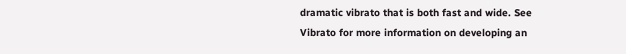dramatic vibrato that is both fast and wide. See Vibrato for more information on developing an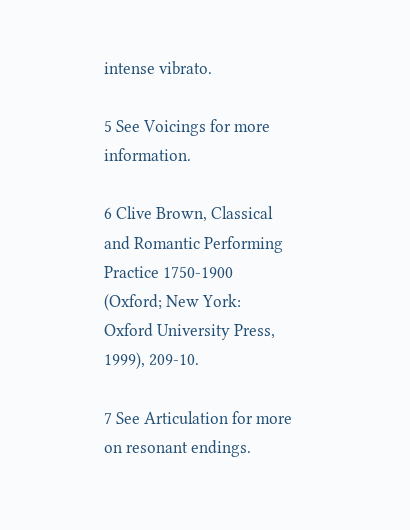intense vibrato.

5 See Voicings for more information.

6 Clive Brown, Classical and Romantic Performing Practice 1750-1900 (Oxford; New York: Oxford University Press, 1999), 209-10.

7 See Articulation for more on resonant endings.